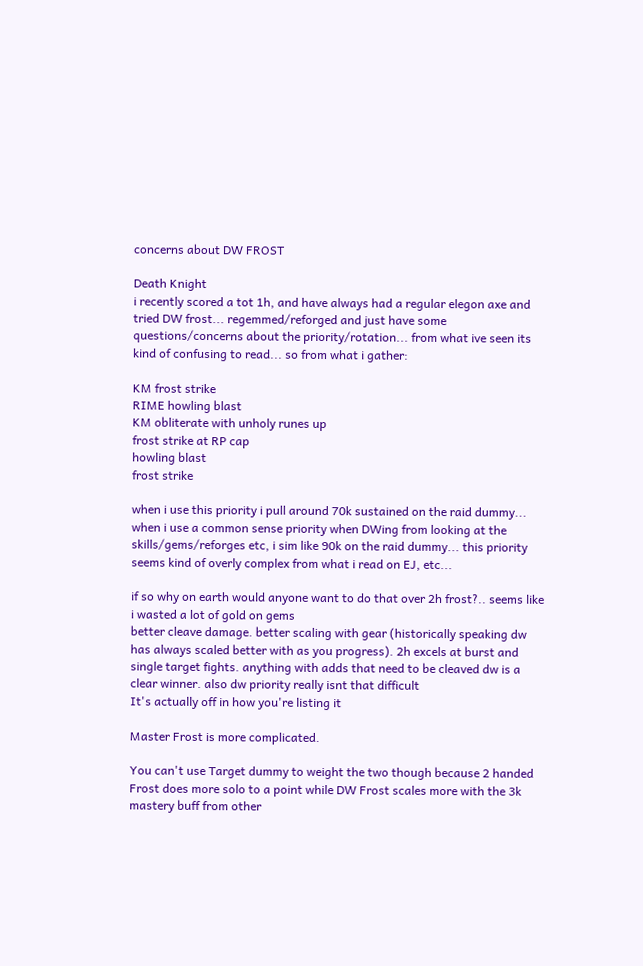concerns about DW FROST

Death Knight
i recently scored a tot 1h, and have always had a regular elegon axe and tried DW frost... regemmed/reforged and just have some questions/concerns about the priority/rotation... from what ive seen its kind of confusing to read... so from what i gather:

KM frost strike
RIME howling blast
KM obliterate with unholy runes up
frost strike at RP cap
howling blast
frost strike

when i use this priority i pull around 70k sustained on the raid dummy... when i use a common sense priority when DWing from looking at the skills/gems/reforges etc, i sim like 90k on the raid dummy... this priority seems kind of overly complex from what i read on EJ, etc...

if so why on earth would anyone want to do that over 2h frost?.. seems like i wasted a lot of gold on gems
better cleave damage. better scaling with gear (historically speaking dw has always scaled better with as you progress). 2h excels at burst and single target fights. anything with adds that need to be cleaved dw is a clear winner. also dw priority really isnt that difficult
It's actually off in how you're listing it

Master Frost is more complicated.

You can't use Target dummy to weight the two though because 2 handed Frost does more solo to a point while DW Frost scales more with the 3k mastery buff from other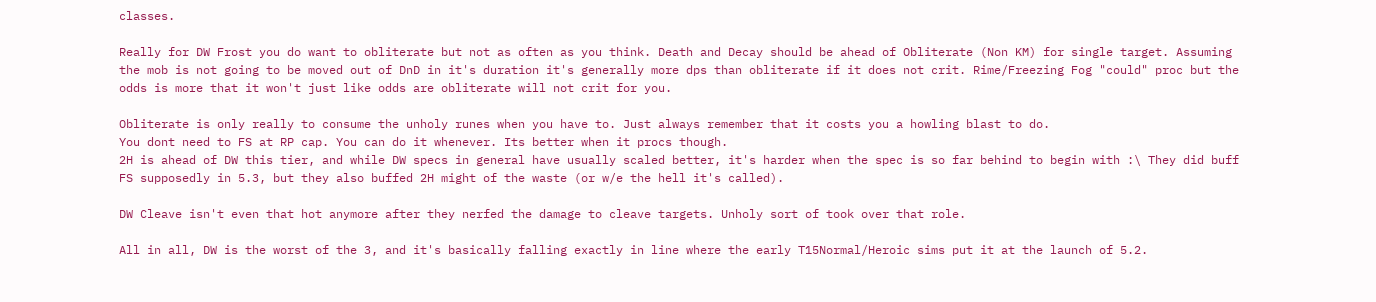classes.

Really for DW Frost you do want to obliterate but not as often as you think. Death and Decay should be ahead of Obliterate (Non KM) for single target. Assuming the mob is not going to be moved out of DnD in it's duration it's generally more dps than obliterate if it does not crit. Rime/Freezing Fog "could" proc but the odds is more that it won't just like odds are obliterate will not crit for you.

Obliterate is only really to consume the unholy runes when you have to. Just always remember that it costs you a howling blast to do.
You dont need to FS at RP cap. You can do it whenever. Its better when it procs though.
2H is ahead of DW this tier, and while DW specs in general have usually scaled better, it's harder when the spec is so far behind to begin with :\ They did buff FS supposedly in 5.3, but they also buffed 2H might of the waste (or w/e the hell it's called).

DW Cleave isn't even that hot anymore after they nerfed the damage to cleave targets. Unholy sort of took over that role.

All in all, DW is the worst of the 3, and it's basically falling exactly in line where the early T15Normal/Heroic sims put it at the launch of 5.2.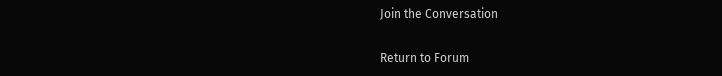Join the Conversation

Return to Forum